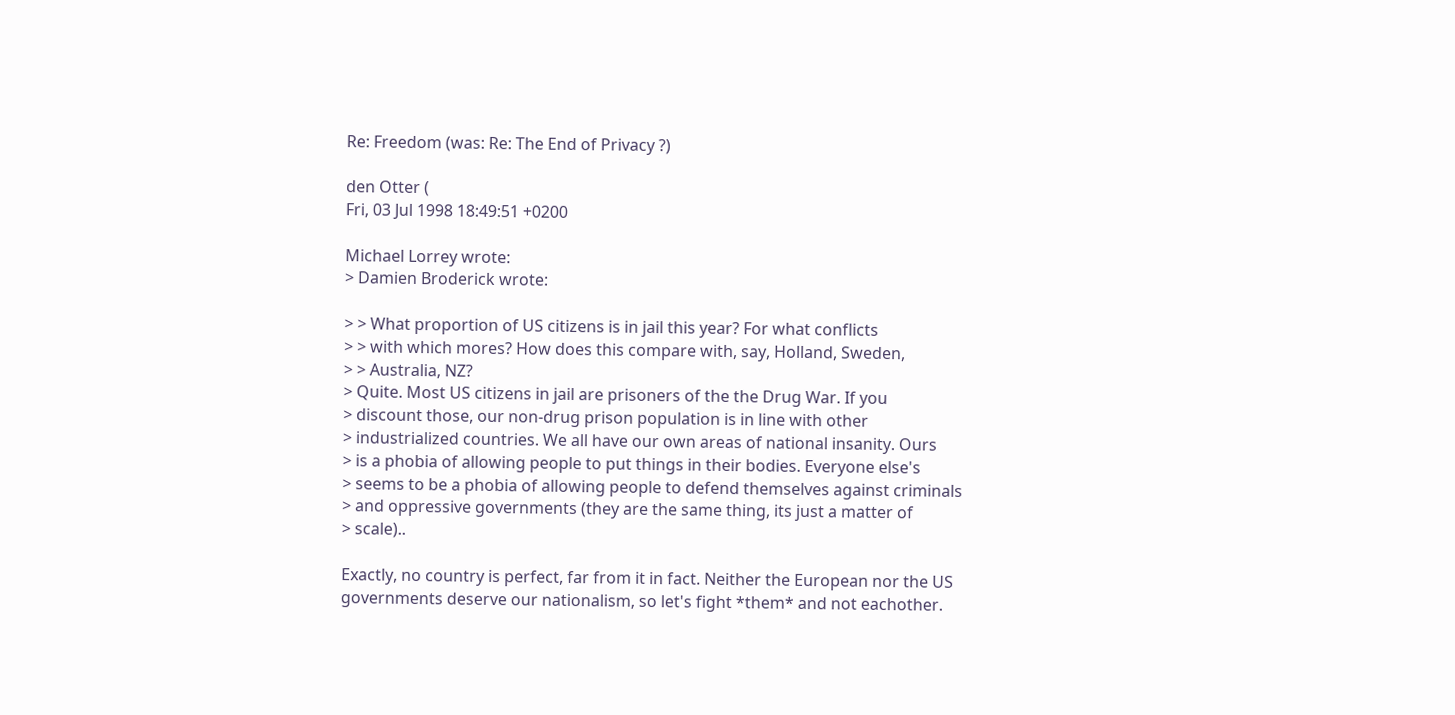Re: Freedom (was: Re: The End of Privacy ?)

den Otter (
Fri, 03 Jul 1998 18:49:51 +0200

Michael Lorrey wrote:
> Damien Broderick wrote:

> > What proportion of US citizens is in jail this year? For what conflicts
> > with which mores? How does this compare with, say, Holland, Sweden,
> > Australia, NZ?
> Quite. Most US citizens in jail are prisoners of the the Drug War. If you
> discount those, our non-drug prison population is in line with other
> industrialized countries. We all have our own areas of national insanity. Ours
> is a phobia of allowing people to put things in their bodies. Everyone else's
> seems to be a phobia of allowing people to defend themselves against criminals
> and oppressive governments (they are the same thing, its just a matter of
> scale)..

Exactly, no country is perfect, far from it in fact. Neither the European nor the US governments deserve our nationalism, so let's fight *them* and not eachother.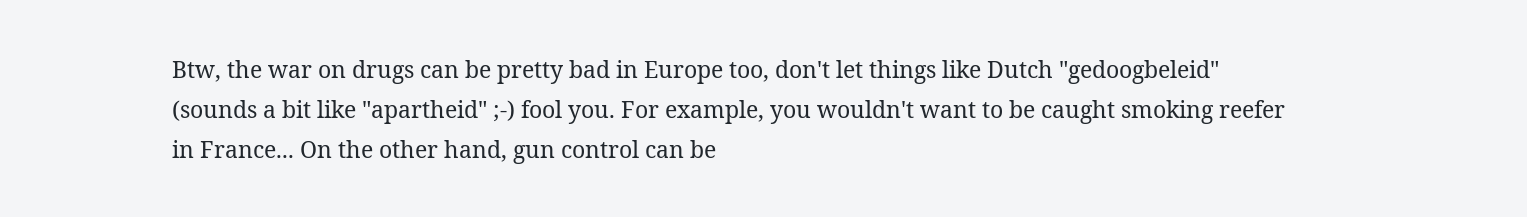Btw, the war on drugs can be pretty bad in Europe too, don't let things like Dutch "gedoogbeleid" (sounds a bit like "apartheid" ;-) fool you. For example, you wouldn't want to be caught smoking reefer in France... On the other hand, gun control can be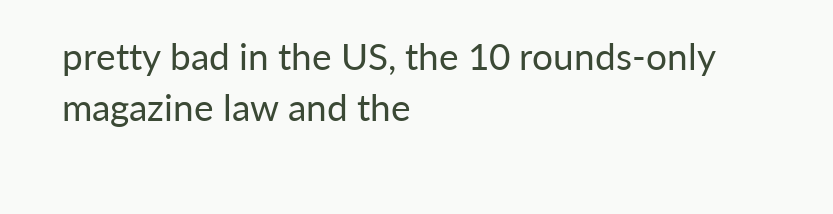pretty bad in the US, the 10 rounds-only magazine law and the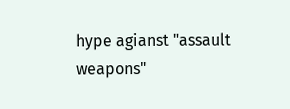hype agianst "assault weapons"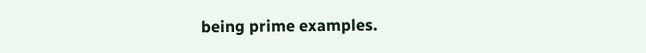being prime examples.